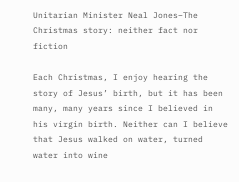Unitarian Minister Neal Jones–The Christmas story: neither fact nor fiction

Each Christmas, I enjoy hearing the story of Jesus’ birth, but it has been many, many years since I believed in his virgin birth. Neither can I believe that Jesus walked on water, turned water into wine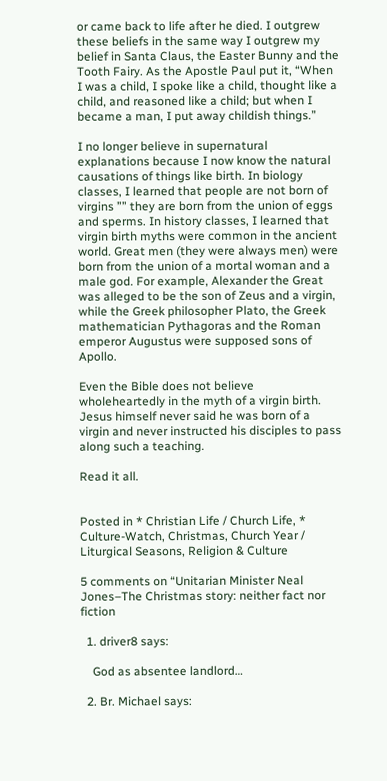or came back to life after he died. I outgrew these beliefs in the same way I outgrew my belief in Santa Claus, the Easter Bunny and the Tooth Fairy. As the Apostle Paul put it, “When I was a child, I spoke like a child, thought like a child, and reasoned like a child; but when I became a man, I put away childish things.”

I no longer believe in supernatural explanations because I now know the natural causations of things like birth. In biology classes, I learned that people are not born of virgins ”” they are born from the union of eggs and sperms. In history classes, I learned that virgin birth myths were common in the ancient world. Great men (they were always men) were born from the union of a mortal woman and a male god. For example, Alexander the Great was alleged to be the son of Zeus and a virgin, while the Greek philosopher Plato, the Greek mathematician Pythagoras and the Roman emperor Augustus were supposed sons of Apollo.

Even the Bible does not believe wholeheartedly in the myth of a virgin birth. Jesus himself never said he was born of a virgin and never instructed his disciples to pass along such a teaching.

Read it all.


Posted in * Christian Life / Church Life, * Culture-Watch, Christmas, Church Year / Liturgical Seasons, Religion & Culture

5 comments on “Unitarian Minister Neal Jones–The Christmas story: neither fact nor fiction

  1. driver8 says:

    God as absentee landlord…

  2. Br. Michael says: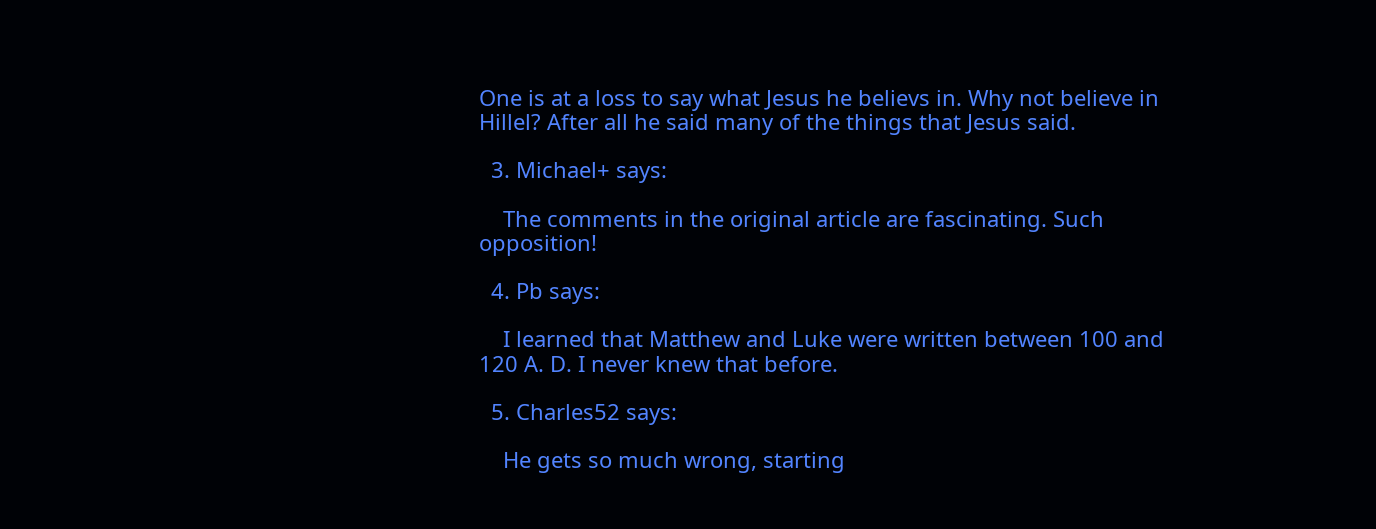One is at a loss to say what Jesus he believs in. Why not believe in Hillel? After all he said many of the things that Jesus said.

  3. Michael+ says:

    The comments in the original article are fascinating. Such opposition!

  4. Pb says:

    I learned that Matthew and Luke were written between 100 and 120 A. D. I never knew that before.

  5. Charles52 says:

    He gets so much wrong, starting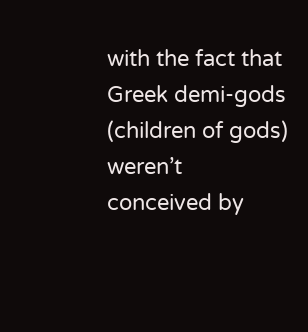with the fact that Greek demi-gods (children of gods) weren’t conceived by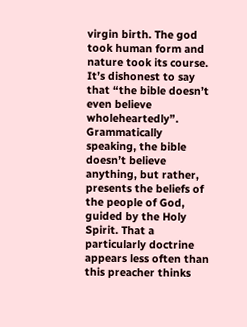virgin birth. The god took human form and nature took its course. It’s dishonest to say that “the bible doesn’t even believe wholeheartedly”. Grammatically speaking, the bible doesn’t believe anything, but rather, presents the beliefs of the people of God, guided by the Holy Spirit. That a particularly doctrine appears less often than this preacher thinks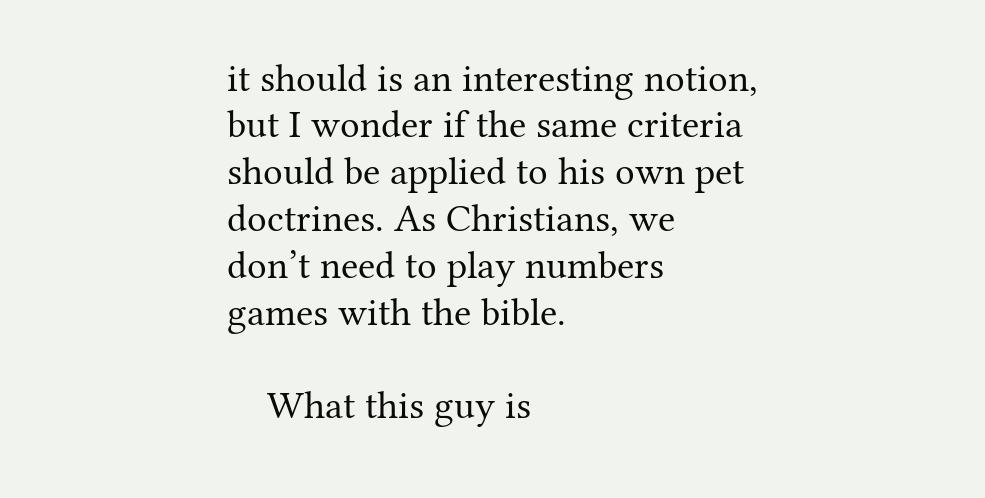it should is an interesting notion, but I wonder if the same criteria should be applied to his own pet doctrines. As Christians, we don’t need to play numbers games with the bible.

    What this guy is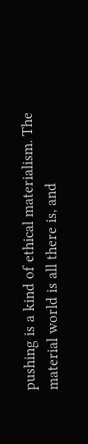pushing is a kind of ethical materialism. The material world is all there is, and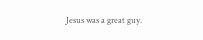Jesus was a great guy.